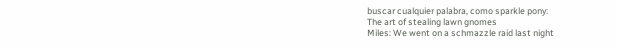buscar cualquier palabra, como sparkle pony:
The art of stealing lawn gnomes
Miles: We went on a schmazzle raid last night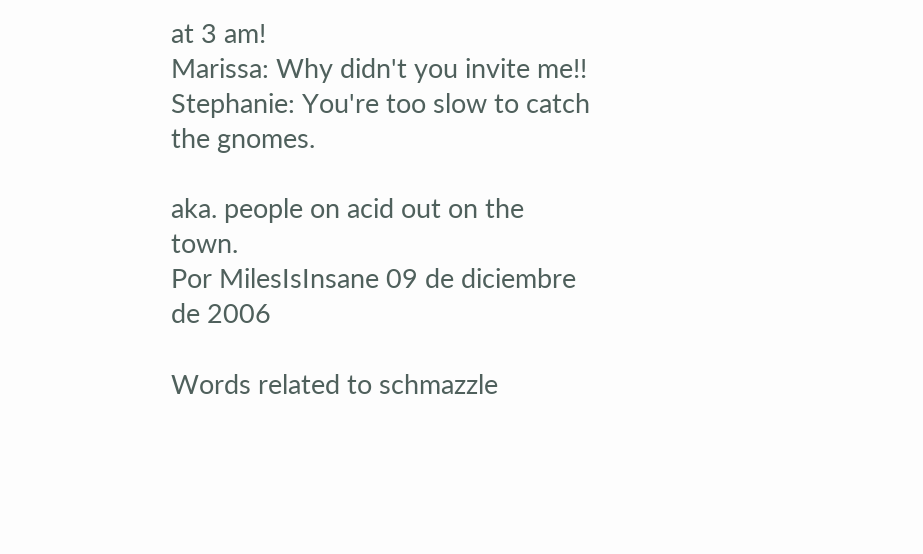at 3 am!
Marissa: Why didn't you invite me!!
Stephanie: You're too slow to catch the gnomes.

aka. people on acid out on the town.
Por MilesIsInsane 09 de diciembre de 2006

Words related to schmazzle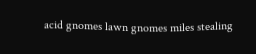acid gnomes lawn gnomes miles stealing